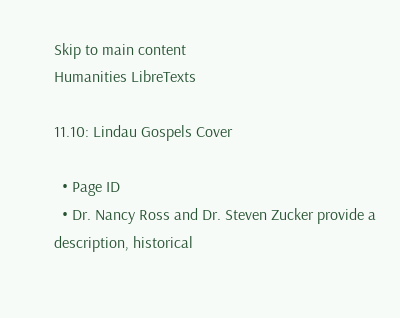Skip to main content
Humanities LibreTexts

11.10: Lindau Gospels Cover

  • Page ID
  • Dr. Nancy Ross and Dr. Steven Zucker provide a description, historical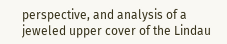perspective, and analysis of a jeweled upper cover of the Lindau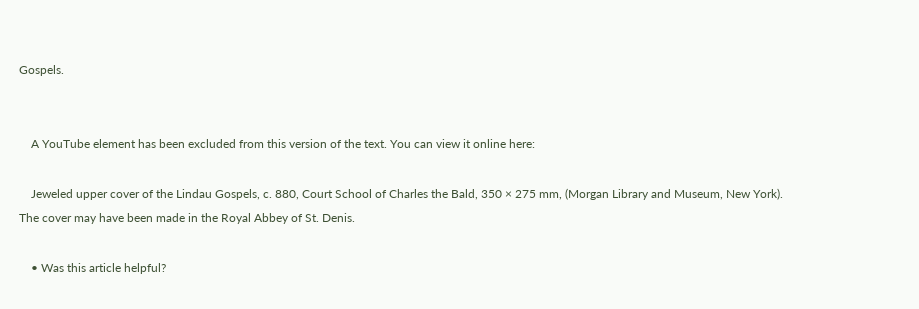Gospels.


    A YouTube element has been excluded from this version of the text. You can view it online here:

    Jeweled upper cover of the Lindau Gospels, c. 880, Court School of Charles the Bald, 350 × 275 mm, (Morgan Library and Museum, New York). The cover may have been made in the Royal Abbey of St. Denis.

    • Was this article helpful?